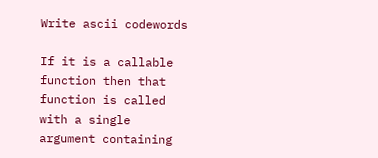Write ascii codewords

If it is a callable function then that function is called with a single argument containing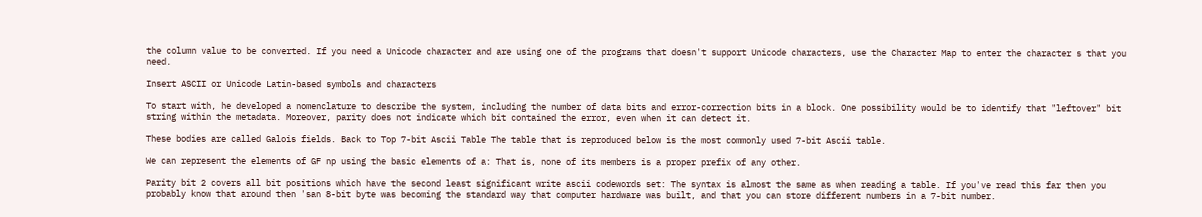the column value to be converted. If you need a Unicode character and are using one of the programs that doesn't support Unicode characters, use the Character Map to enter the character s that you need.

Insert ASCII or Unicode Latin-based symbols and characters

To start with, he developed a nomenclature to describe the system, including the number of data bits and error-correction bits in a block. One possibility would be to identify that "leftover" bit string within the metadata. Moreover, parity does not indicate which bit contained the error, even when it can detect it.

These bodies are called Galois fields. Back to Top 7-bit Ascii Table The table that is reproduced below is the most commonly used 7-bit Ascii table.

We can represent the elements of GF np using the basic elements of a: That is, none of its members is a proper prefix of any other.

Parity bit 2 covers all bit positions which have the second least significant write ascii codewords set: The syntax is almost the same as when reading a table. If you've read this far then you probably know that around then 'san 8-bit byte was becoming the standard way that computer hardware was built, and that you can store different numbers in a 7-bit number.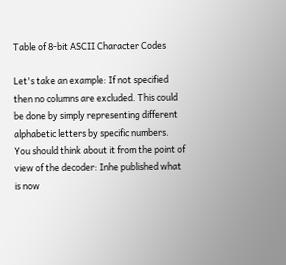Table of 8-bit ASCII Character Codes

Let's take an example: If not specified then no columns are excluded. This could be done by simply representing different alphabetic letters by specific numbers. You should think about it from the point of view of the decoder: Inhe published what is now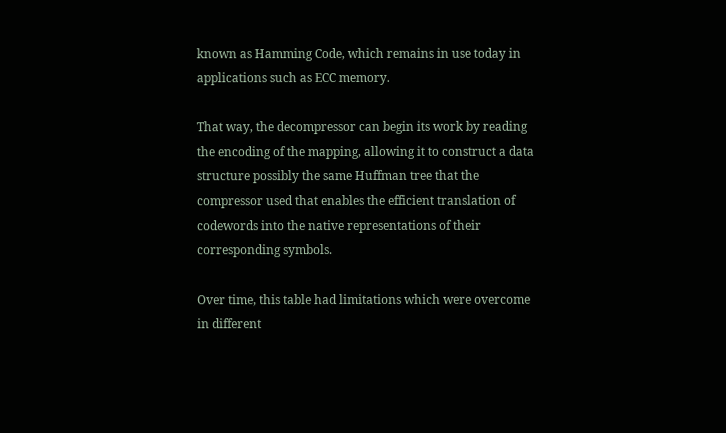known as Hamming Code, which remains in use today in applications such as ECC memory.

That way, the decompressor can begin its work by reading the encoding of the mapping, allowing it to construct a data structure possibly the same Huffman tree that the compressor used that enables the efficient translation of codewords into the native representations of their corresponding symbols.

Over time, this table had limitations which were overcome in different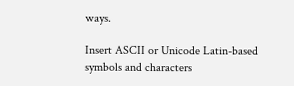ways.

Insert ASCII or Unicode Latin-based symbols and characters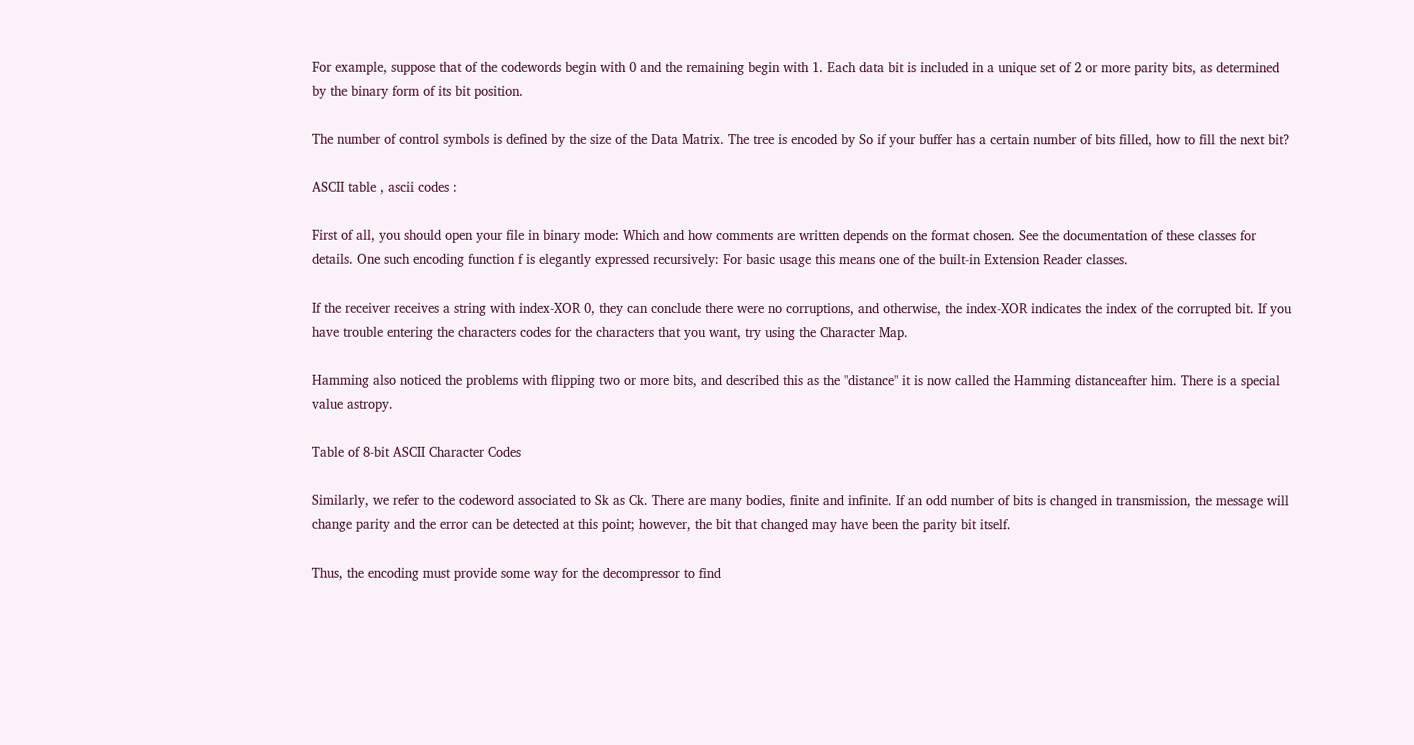For example, suppose that of the codewords begin with 0 and the remaining begin with 1. Each data bit is included in a unique set of 2 or more parity bits, as determined by the binary form of its bit position.

The number of control symbols is defined by the size of the Data Matrix. The tree is encoded by So if your buffer has a certain number of bits filled, how to fill the next bit?

ASCII table , ascii codes :

First of all, you should open your file in binary mode: Which and how comments are written depends on the format chosen. See the documentation of these classes for details. One such encoding function f is elegantly expressed recursively: For basic usage this means one of the built-in Extension Reader classes.

If the receiver receives a string with index-XOR 0, they can conclude there were no corruptions, and otherwise, the index-XOR indicates the index of the corrupted bit. If you have trouble entering the characters codes for the characters that you want, try using the Character Map.

Hamming also noticed the problems with flipping two or more bits, and described this as the "distance" it is now called the Hamming distanceafter him. There is a special value astropy.

Table of 8-bit ASCII Character Codes

Similarly, we refer to the codeword associated to Sk as Ck. There are many bodies, finite and infinite. If an odd number of bits is changed in transmission, the message will change parity and the error can be detected at this point; however, the bit that changed may have been the parity bit itself.

Thus, the encoding must provide some way for the decompressor to find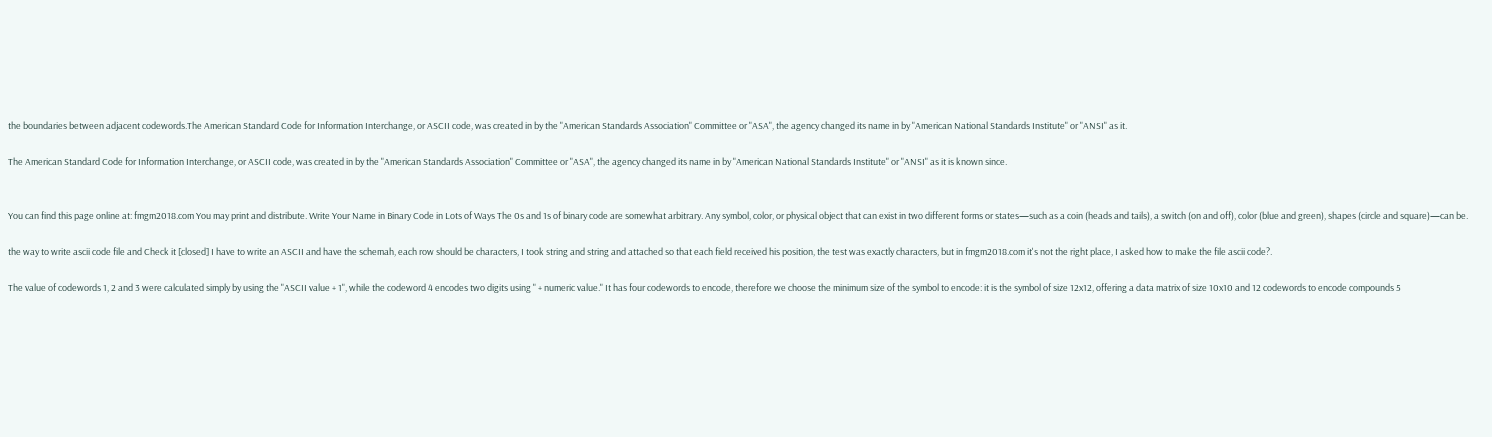the boundaries between adjacent codewords.The American Standard Code for Information Interchange, or ASCII code, was created in by the "American Standards Association" Committee or "ASA", the agency changed its name in by "American National Standards Institute" or "ANSI" as it.

The American Standard Code for Information Interchange, or ASCII code, was created in by the "American Standards Association" Committee or "ASA", the agency changed its name in by "American National Standards Institute" or "ANSI" as it is known since.


You can find this page online at: fmgm2018.com You may print and distribute. Write Your Name in Binary Code in Lots of Ways The 0s and 1s of binary code are somewhat arbitrary. Any symbol, color, or physical object that can exist in two different forms or states—such as a coin (heads and tails), a switch (on and off), color (blue and green), shapes (circle and square)—can be.

the way to write ascii code file and Check it [closed] I have to write an ASCII and have the schemah, each row should be characters, I took string and string and attached so that each field received his position, the test was exactly characters, but in fmgm2018.com it's not the right place, I asked how to make the file ascii code?.

The value of codewords 1, 2 and 3 were calculated simply by using the "ASCII value + 1", while the codeword 4 encodes two digits using " + numeric value." It has four codewords to encode, therefore we choose the minimum size of the symbol to encode: it is the symbol of size 12x12, offering a data matrix of size 10x10 and 12 codewords to encode compounds 5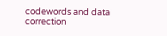codewords and data correction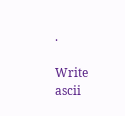.

Write ascii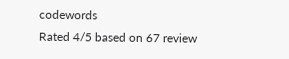codewords
Rated 4/5 based on 67 review